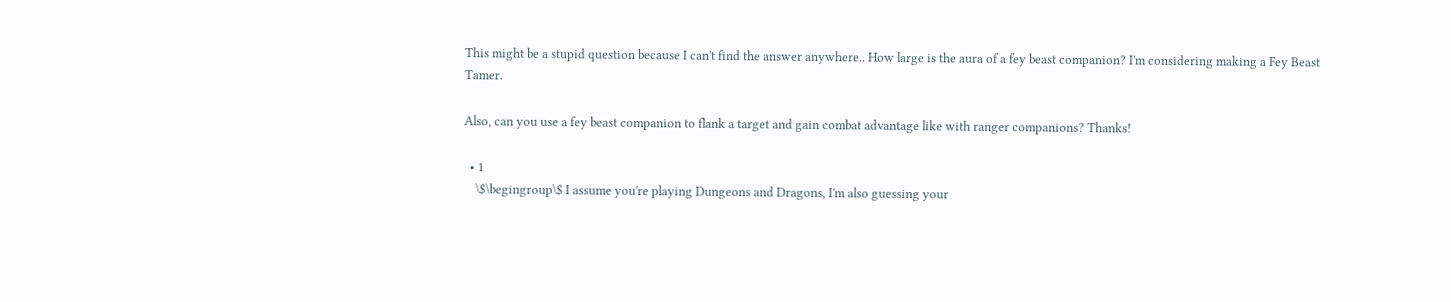This might be a stupid question because I can't find the answer anywhere.. How large is the aura of a fey beast companion? I'm considering making a Fey Beast Tamer.

Also, can you use a fey beast companion to flank a target and gain combat advantage like with ranger companions? Thanks!

  • 1
    \$\begingroup\$ I assume you're playing Dungeons and Dragons, I'm also guessing your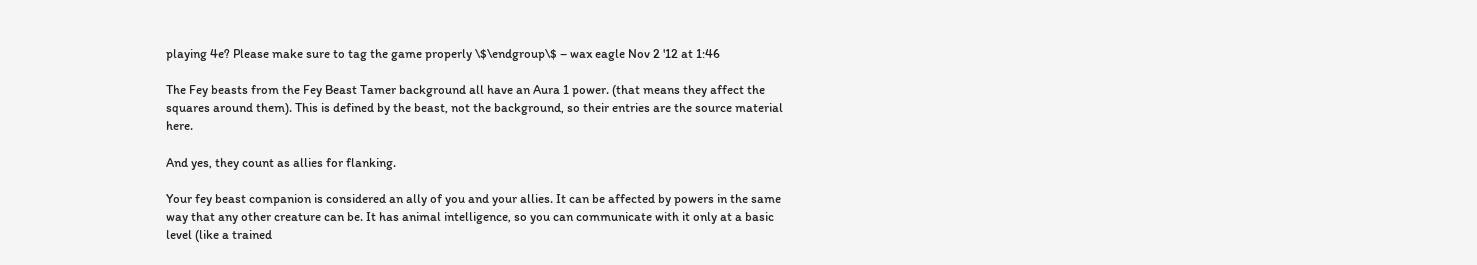playing 4e? Please make sure to tag the game properly \$\endgroup\$ – wax eagle Nov 2 '12 at 1:46

The Fey beasts from the Fey Beast Tamer background all have an Aura 1 power. (that means they affect the squares around them). This is defined by the beast, not the background, so their entries are the source material here.

And yes, they count as allies for flanking.

Your fey beast companion is considered an ally of you and your allies. It can be affected by powers in the same way that any other creature can be. It has animal intelligence, so you can communicate with it only at a basic level (like a trained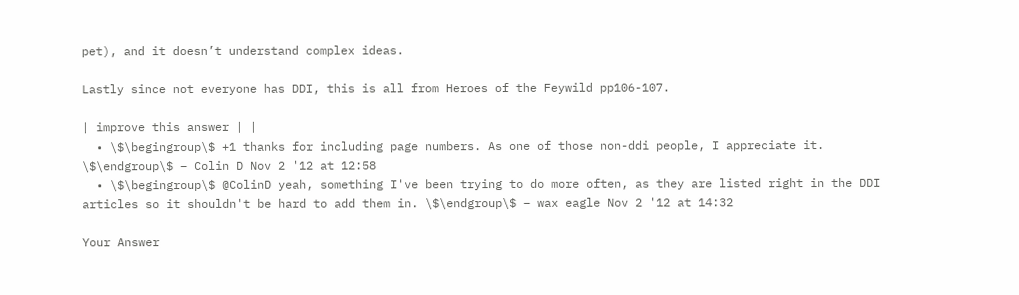pet), and it doesn’t understand complex ideas.

Lastly since not everyone has DDI, this is all from Heroes of the Feywild pp106-107.

| improve this answer | |
  • \$\begingroup\$ +1 thanks for including page numbers. As one of those non-ddi people, I appreciate it. \$\endgroup\$ – Colin D Nov 2 '12 at 12:58
  • \$\begingroup\$ @ColinD yeah, something I've been trying to do more often, as they are listed right in the DDI articles so it shouldn't be hard to add them in. \$\endgroup\$ – wax eagle Nov 2 '12 at 14:32

Your Answer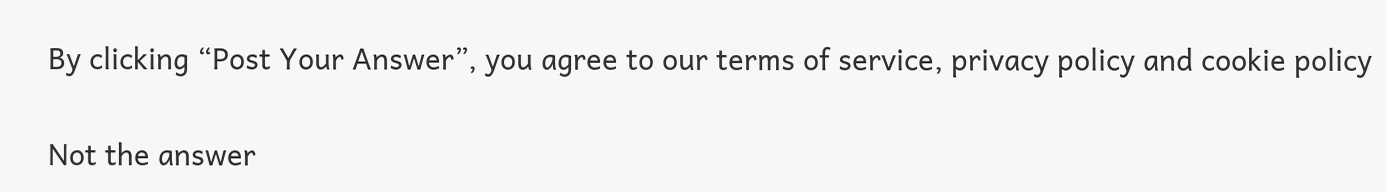By clicking “Post Your Answer”, you agree to our terms of service, privacy policy and cookie policy

Not the answer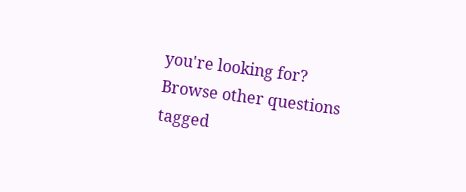you're looking for? Browse other questions tagged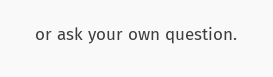or ask your own question.